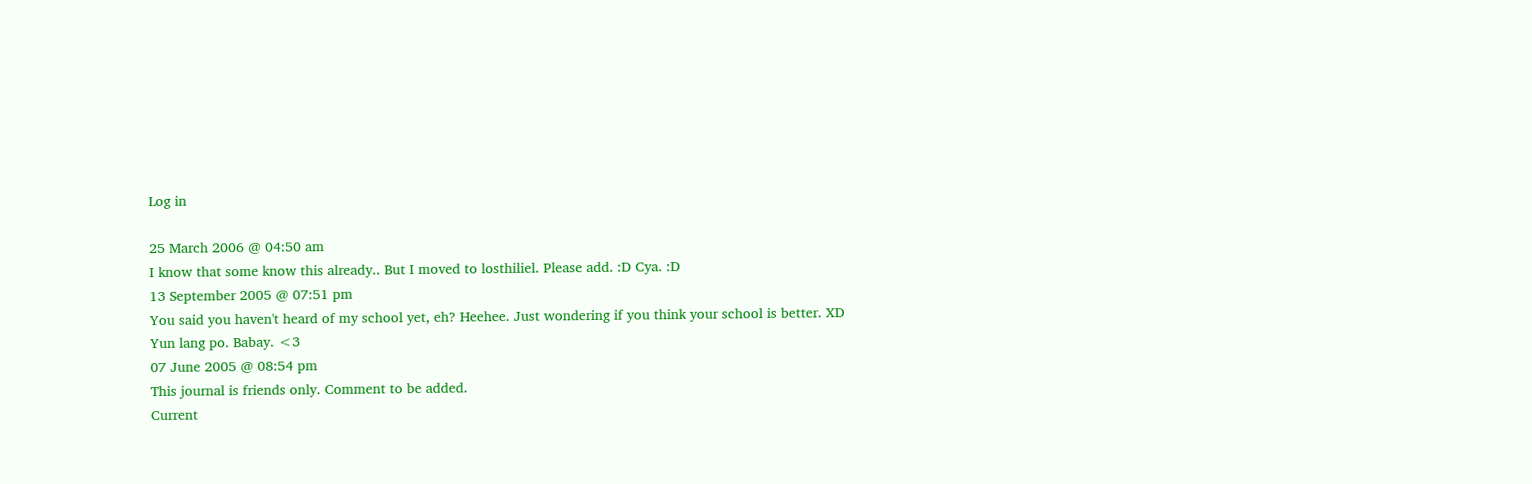Log in

25 March 2006 @ 04:50 am
I know that some know this already.. But I moved to losthiliel. Please add. :D Cya. :D
13 September 2005 @ 07:51 pm
You said you haven't heard of my school yet, eh? Heehee. Just wondering if you think your school is better. XD Yun lang po. Babay. <3
07 June 2005 @ 08:54 pm
This journal is friends only. Comment to be added.
Current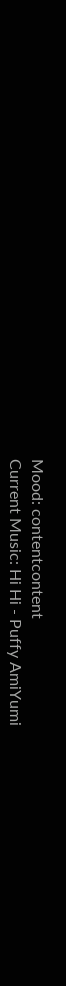Mood: contentcontent
Current Music: Hi Hi - Puffy AmiYumi